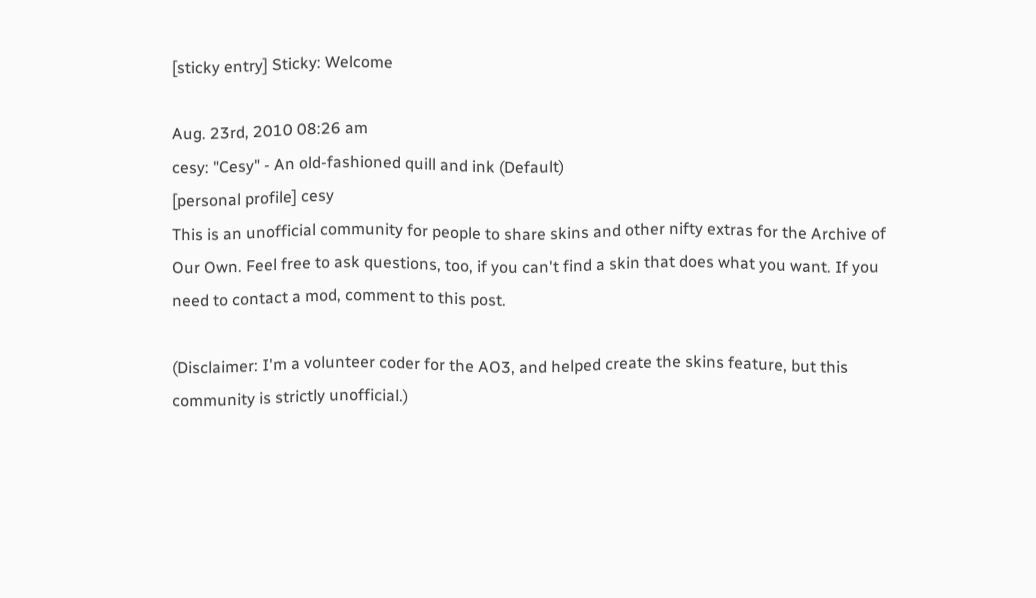[sticky entry] Sticky: Welcome

Aug. 23rd, 2010 08:26 am
cesy: "Cesy" - An old-fashioned quill and ink (Default)
[personal profile] cesy
This is an unofficial community for people to share skins and other nifty extras for the Archive of Our Own. Feel free to ask questions, too, if you can't find a skin that does what you want. If you need to contact a mod, comment to this post.

(Disclaimer: I'm a volunteer coder for the AO3, and helped create the skins feature, but this community is strictly unofficial.)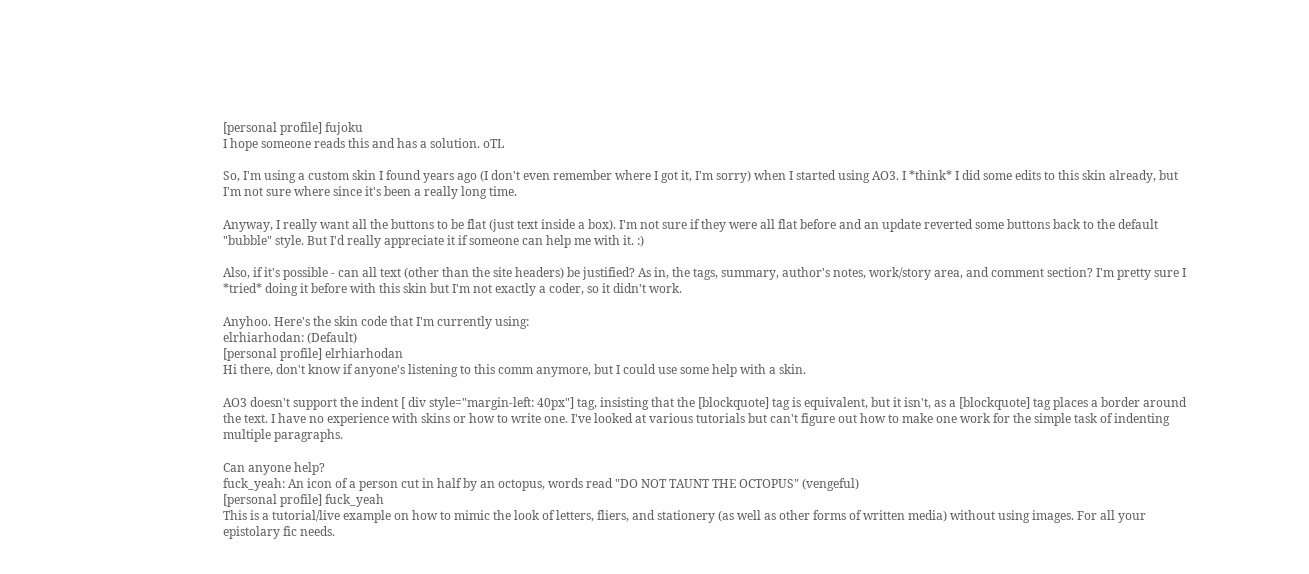[personal profile] fujoku
I hope someone reads this and has a solution. oTL

So, I'm using a custom skin I found years ago (I don't even remember where I got it, I'm sorry) when I started using AO3. I *think* I did some edits to this skin already, but I'm not sure where since it's been a really long time.

Anyway, I really want all the buttons to be flat (just text inside a box). I'm not sure if they were all flat before and an update reverted some buttons back to the default "bubble" style. But I'd really appreciate it if someone can help me with it. :)

Also, if it's possible - can all text (other than the site headers) be justified? As in, the tags, summary, author's notes, work/story area, and comment section? I'm pretty sure I *tried* doing it before with this skin but I'm not exactly a coder, so it didn't work.

Anyhoo. Here's the skin code that I'm currently using:
elrhiarhodan: (Default)
[personal profile] elrhiarhodan
Hi there, don't know if anyone's listening to this comm anymore, but I could use some help with a skin.

AO3 doesn't support the indent [ div style="margin-left: 40px"] tag, insisting that the [blockquote] tag is equivalent, but it isn't, as a [blockquote] tag places a border around the text. I have no experience with skins or how to write one. I've looked at various tutorials but can't figure out how to make one work for the simple task of indenting multiple paragraphs.

Can anyone help?
fuck_yeah: An icon of a person cut in half by an octopus, words read "DO NOT TAUNT THE OCTOPUS" (vengeful)
[personal profile] fuck_yeah
This is a tutorial/live example on how to mimic the look of letters, fliers, and stationery (as well as other forms of written media) without using images. For all your epistolary fic needs.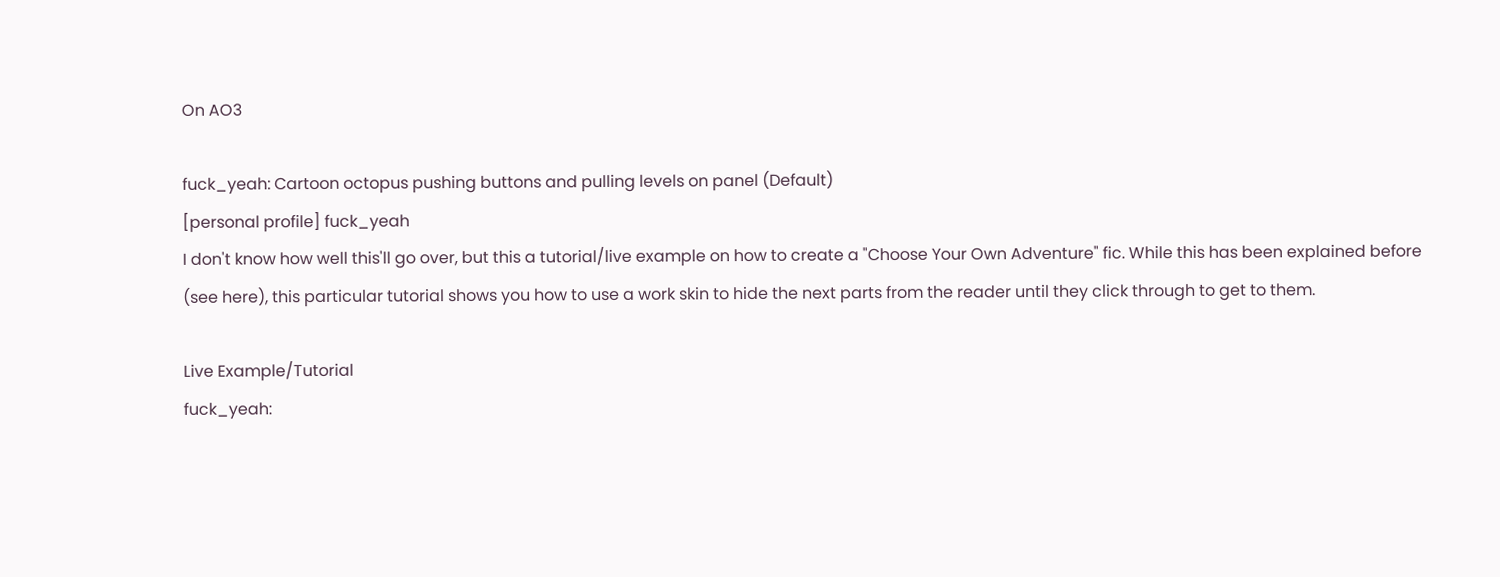On AO3

fuck_yeah: Cartoon octopus pushing buttons and pulling levels on panel (Default)
[personal profile] fuck_yeah
I don't know how well this'll go over, but this a tutorial/live example on how to create a "Choose Your Own Adventure" fic. While this has been explained before (see here), this particular tutorial shows you how to use a work skin to hide the next parts from the reader until they click through to get to them.

Live Example/Tutorial
fuck_yeah: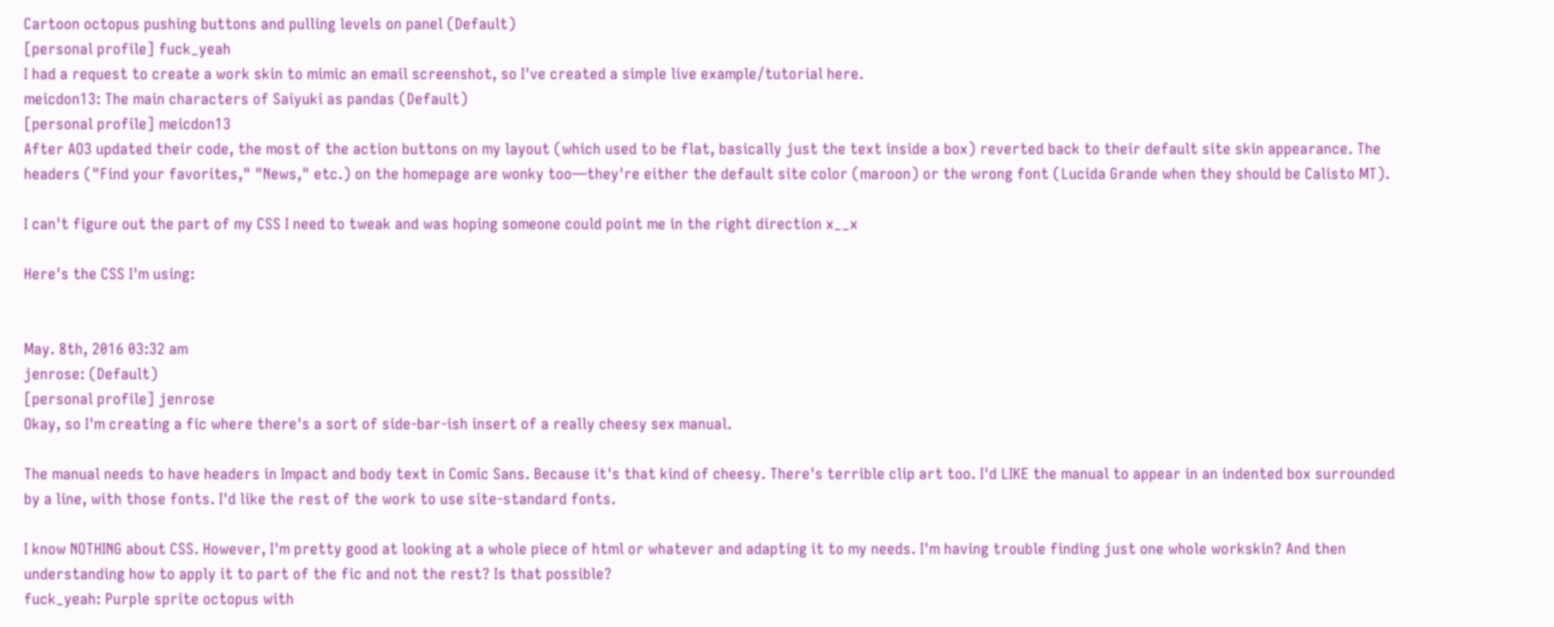Cartoon octopus pushing buttons and pulling levels on panel (Default)
[personal profile] fuck_yeah
I had a request to create a work skin to mimic an email screenshot, so I've created a simple live example/tutorial here.
meicdon13: The main characters of Saiyuki as pandas (Default)
[personal profile] meicdon13
After AO3 updated their code, the most of the action buttons on my layout (which used to be flat, basically just the text inside a box) reverted back to their default site skin appearance. The headers ("Find your favorites," "News," etc.) on the homepage are wonky too—they're either the default site color (maroon) or the wrong font (Lucida Grande when they should be Calisto MT).

I can't figure out the part of my CSS I need to tweak and was hoping someone could point me in the right direction x__x

Here's the CSS I'm using:


May. 8th, 2016 03:32 am
jenrose: (Default)
[personal profile] jenrose
Okay, so I'm creating a fic where there's a sort of side-bar-ish insert of a really cheesy sex manual.

The manual needs to have headers in Impact and body text in Comic Sans. Because it's that kind of cheesy. There's terrible clip art too. I'd LIKE the manual to appear in an indented box surrounded by a line, with those fonts. I'd like the rest of the work to use site-standard fonts.

I know NOTHING about CSS. However, I'm pretty good at looking at a whole piece of html or whatever and adapting it to my needs. I'm having trouble finding just one whole workskin? And then understanding how to apply it to part of the fic and not the rest? Is that possible?
fuck_yeah: Purple sprite octopus with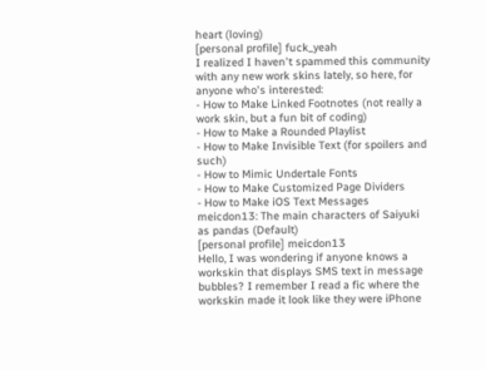heart (loving)
[personal profile] fuck_yeah
I realized I haven't spammed this community with any new work skins lately, so here, for anyone who's interested:
- How to Make Linked Footnotes (not really a work skin, but a fun bit of coding)
- How to Make a Rounded Playlist
- How to Make Invisible Text (for spoilers and such)
- How to Mimic Undertale Fonts
- How to Make Customized Page Dividers
- How to Make iOS Text Messages
meicdon13: The main characters of Saiyuki as pandas (Default)
[personal profile] meicdon13
Hello, I was wondering if anyone knows a workskin that displays SMS text in message bubbles? I remember I read a fic where the workskin made it look like they were iPhone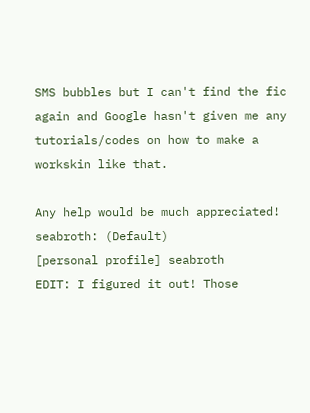SMS bubbles but I can't find the fic again and Google hasn't given me any tutorials/codes on how to make a workskin like that.

Any help would be much appreciated!
seabroth: (Default)
[personal profile] seabroth
EDIT: I figured it out! Those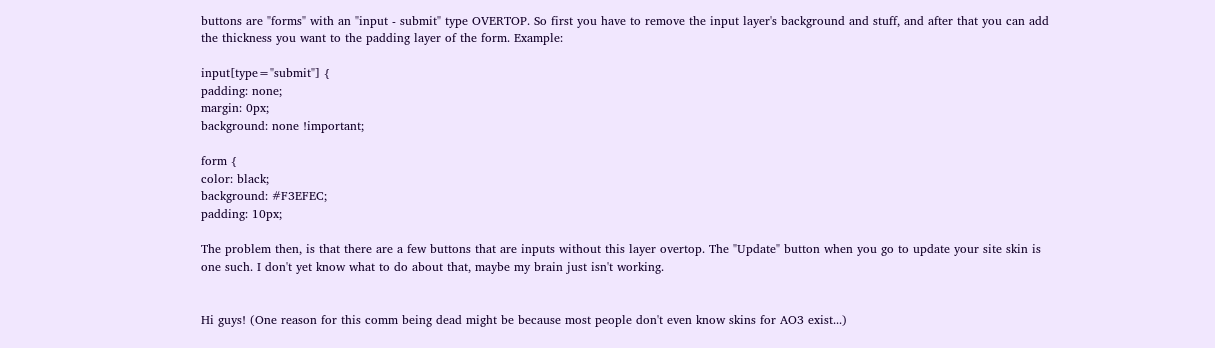buttons are "forms" with an "input - submit" type OVERTOP. So first you have to remove the input layer's background and stuff, and after that you can add the thickness you want to the padding layer of the form. Example:

input[type="submit"] {
padding: none;
margin: 0px;
background: none !important;

form {
color: black;
background: #F3EFEC;
padding: 10px;

The problem then, is that there are a few buttons that are inputs without this layer overtop. The "Update" button when you go to update your site skin is one such. I don't yet know what to do about that, maybe my brain just isn't working.


Hi guys! (One reason for this comm being dead might be because most people don't even know skins for AO3 exist...)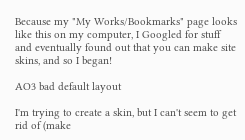Because my "My Works/Bookmarks" page looks like this on my computer, I Googled for stuff and eventually found out that you can make site skins, and so I began!

AO3 bad default layout

I'm trying to create a skin, but I can't seem to get rid of (make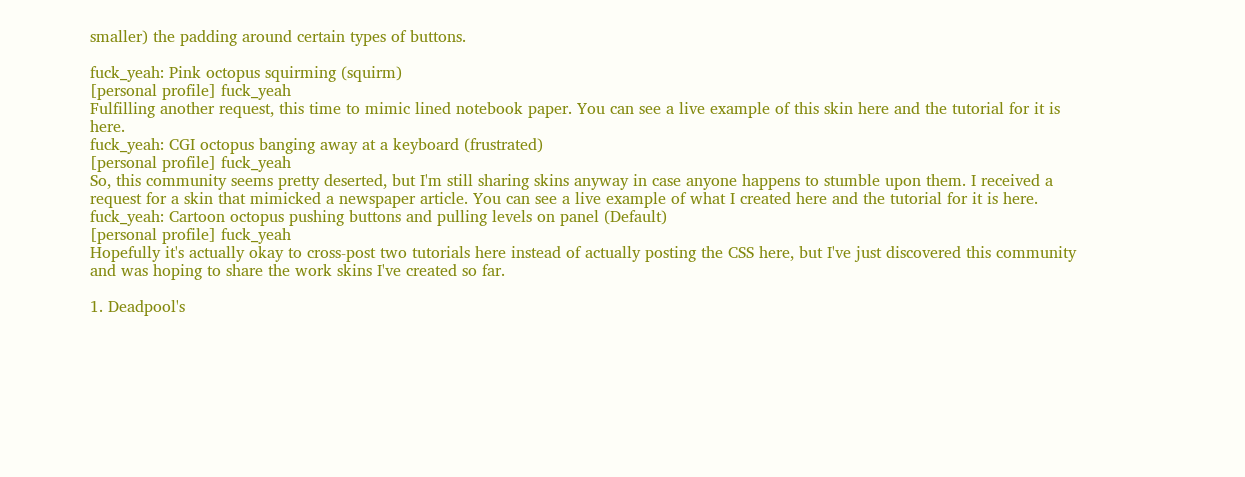smaller) the padding around certain types of buttons.

fuck_yeah: Pink octopus squirming (squirm)
[personal profile] fuck_yeah
Fulfilling another request, this time to mimic lined notebook paper. You can see a live example of this skin here and the tutorial for it is here.
fuck_yeah: CGI octopus banging away at a keyboard (frustrated)
[personal profile] fuck_yeah
So, this community seems pretty deserted, but I'm still sharing skins anyway in case anyone happens to stumble upon them. I received a request for a skin that mimicked a newspaper article. You can see a live example of what I created here and the tutorial for it is here.
fuck_yeah: Cartoon octopus pushing buttons and pulling levels on panel (Default)
[personal profile] fuck_yeah
Hopefully it's actually okay to cross-post two tutorials here instead of actually posting the CSS here, but I've just discovered this community and was hoping to share the work skins I've created so far.

1. Deadpool's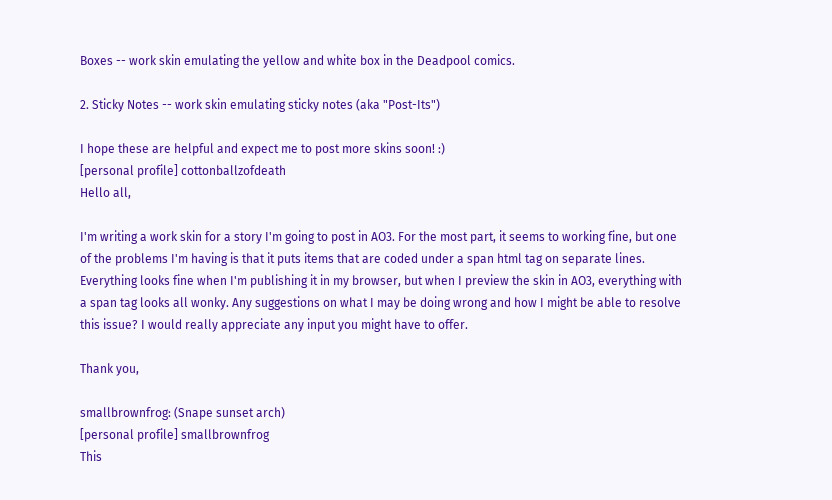Boxes -- work skin emulating the yellow and white box in the Deadpool comics.

2. Sticky Notes -- work skin emulating sticky notes (aka "Post-Its")

I hope these are helpful and expect me to post more skins soon! :)
[personal profile] cottonballzofdeath
Hello all,

I'm writing a work skin for a story I'm going to post in AO3. For the most part, it seems to working fine, but one of the problems I'm having is that it puts items that are coded under a span html tag on separate lines. Everything looks fine when I'm publishing it in my browser, but when I preview the skin in AO3, everything with a span tag looks all wonky. Any suggestions on what I may be doing wrong and how I might be able to resolve this issue? I would really appreciate any input you might have to offer.

Thank you,

smallbrownfrog: (Snape sunset arch)
[personal profile] smallbrownfrog
This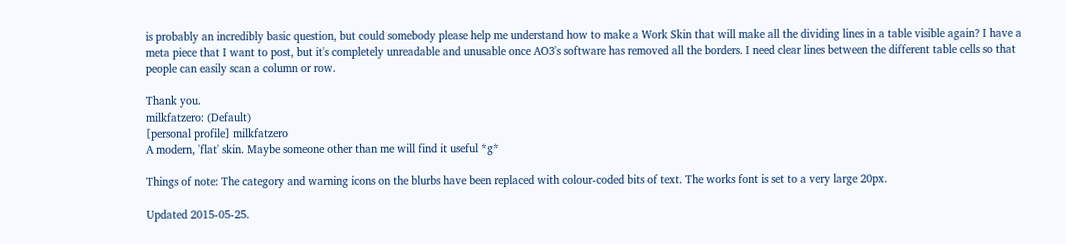is probably an incredibly basic question, but could somebody please help me understand how to make a Work Skin that will make all the dividing lines in a table visible again? I have a meta piece that I want to post, but it's completely unreadable and unusable once AO3's software has removed all the borders. I need clear lines between the different table cells so that people can easily scan a column or row.

Thank you.
milkfatzero: (Default)
[personal profile] milkfatzero
A modern, 'flat' skin. Maybe someone other than me will find it useful *g*

Things of note: The category and warning icons on the blurbs have been replaced with colour-coded bits of text. The works font is set to a very large 20px.

Updated 2015-05-25.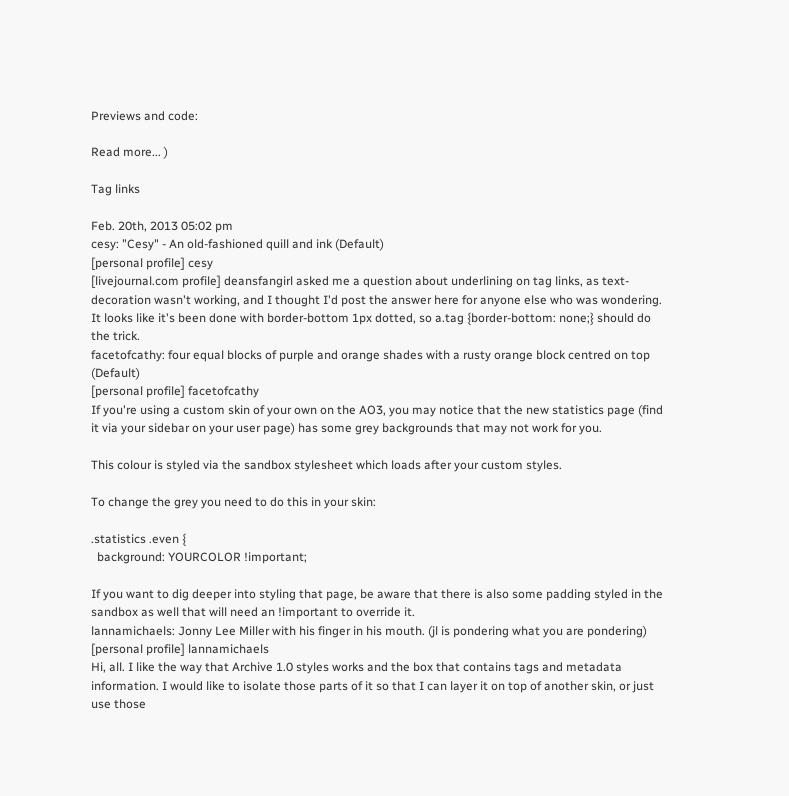Previews and code:

Read more... )

Tag links

Feb. 20th, 2013 05:02 pm
cesy: "Cesy" - An old-fashioned quill and ink (Default)
[personal profile] cesy
[livejournal.com profile] deansfangirl asked me a question about underlining on tag links, as text-decoration wasn't working, and I thought I'd post the answer here for anyone else who was wondering. It looks like it's been done with border-bottom 1px dotted, so a.tag {border-bottom: none;} should do the trick.
facetofcathy: four equal blocks of purple and orange shades with a rusty orange block centred on top (Default)
[personal profile] facetofcathy
If you're using a custom skin of your own on the AO3, you may notice that the new statistics page (find it via your sidebar on your user page) has some grey backgrounds that may not work for you.

This colour is styled via the sandbox stylesheet which loads after your custom styles.

To change the grey you need to do this in your skin:

.statistics .even {
  background: YOURCOLOR !important;

If you want to dig deeper into styling that page, be aware that there is also some padding styled in the sandbox as well that will need an !important to override it.
lannamichaels: Jonny Lee Miller with his finger in his mouth. (jl is pondering what you are pondering)
[personal profile] lannamichaels
Hi, all. I like the way that Archive 1.0 styles works and the box that contains tags and metadata information. I would like to isolate those parts of it so that I can layer it on top of another skin, or just use those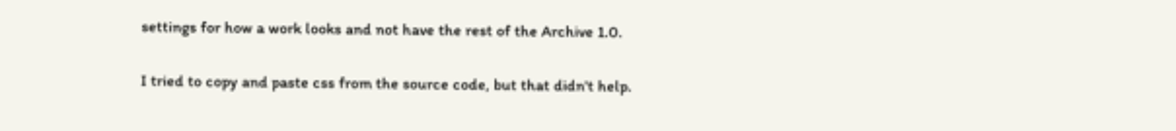settings for how a work looks and not have the rest of the Archive 1.0.

I tried to copy and paste css from the source code, but that didn't help.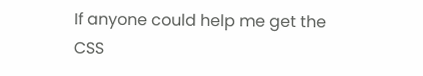If anyone could help me get the CSS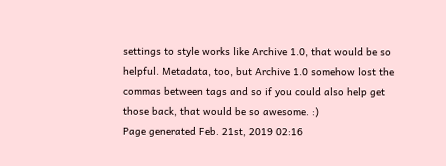settings to style works like Archive 1.0, that would be so helpful. Metadata, too, but Archive 1.0 somehow lost the commas between tags and so if you could also help get those back, that would be so awesome. :)
Page generated Feb. 21st, 2019 02:16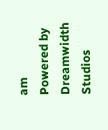am
Powered by Dreamwidth Studios